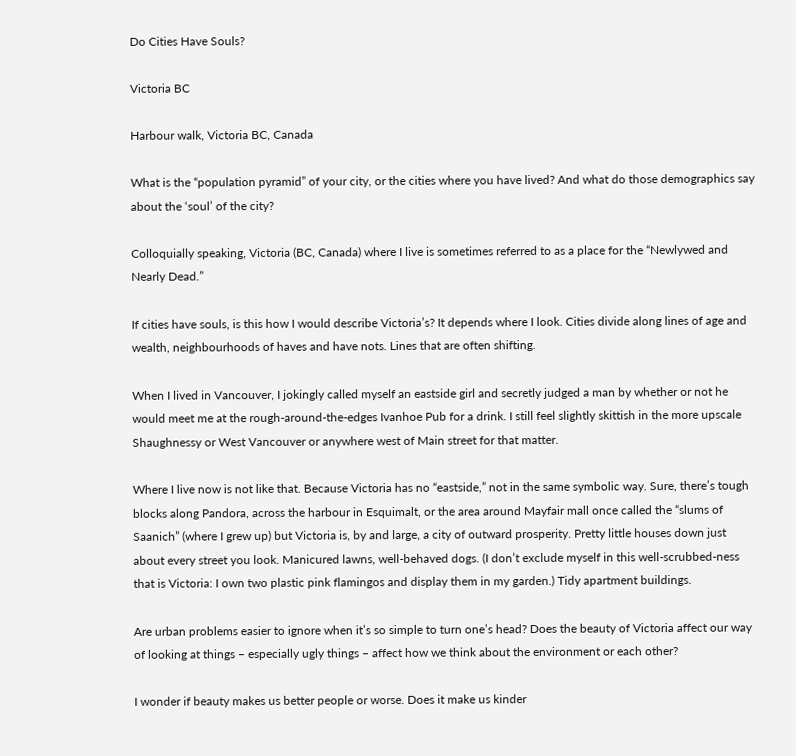Do Cities Have Souls?

Victoria BC

Harbour walk, Victoria BC, Canada

What is the “population pyramid” of your city, or the cities where you have lived? And what do those demographics say about the ‘soul’ of the city?

Colloquially speaking, Victoria (BC, Canada) where I live is sometimes referred to as a place for the “Newlywed and Nearly Dead.”

If cities have souls, is this how I would describe Victoria’s? It depends where I look. Cities divide along lines of age and wealth, neighbourhoods of haves and have nots. Lines that are often shifting.

When I lived in Vancouver, I jokingly called myself an eastside girl and secretly judged a man by whether or not he would meet me at the rough-around-the-edges Ivanhoe Pub for a drink. I still feel slightly skittish in the more upscale Shaughnessy or West Vancouver or anywhere west of Main street for that matter.

Where I live now is not like that. Because Victoria has no “eastside,” not in the same symbolic way. Sure, there’s tough blocks along Pandora, across the harbour in Esquimalt, or the area around Mayfair mall once called the “slums of Saanich” (where I grew up) but Victoria is, by and large, a city of outward prosperity. Pretty little houses down just about every street you look. Manicured lawns, well-behaved dogs. (I don’t exclude myself in this well-scrubbed-ness that is Victoria: I own two plastic pink flamingos and display them in my garden.) Tidy apartment buildings.

Are urban problems easier to ignore when it’s so simple to turn one’s head? Does the beauty of Victoria affect our way of looking at things – especially ugly things – affect how we think about the environment or each other?

I wonder if beauty makes us better people or worse. Does it make us kinder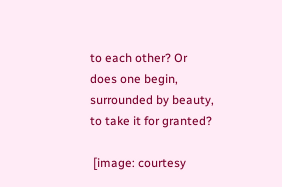to each other? Or does one begin, surrounded by beauty, to take it for granted?

 [image: courtesy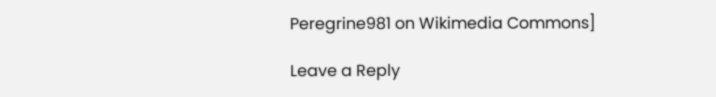Peregrine981 on Wikimedia Commons]

Leave a Reply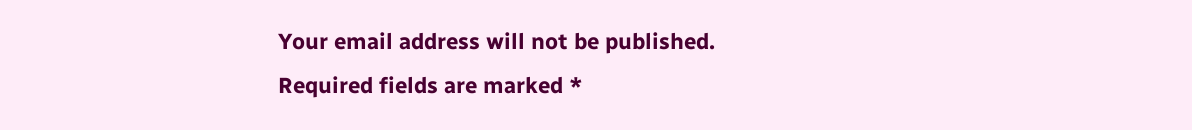Your email address will not be published. Required fields are marked *